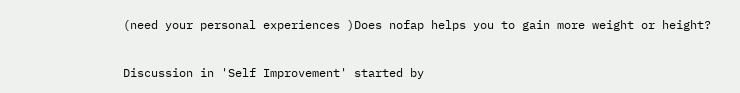(need your personal experiences )Does nofap helps you to gain more weight or height?

Discussion in 'Self Improvement' started by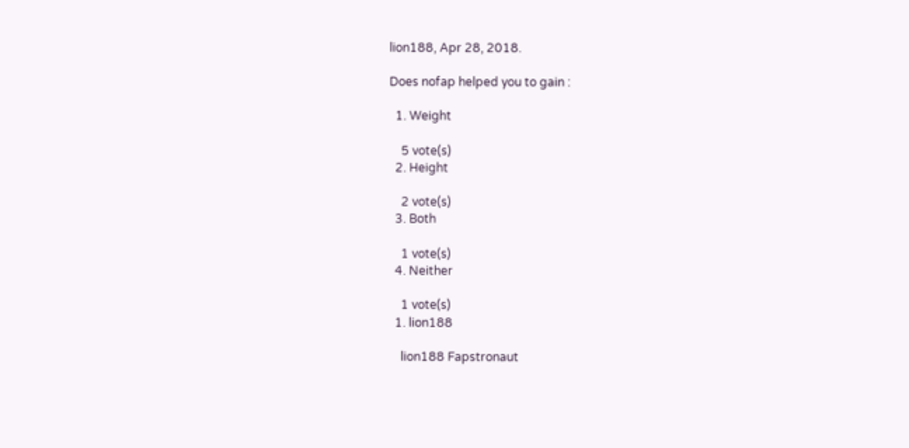lion188, Apr 28, 2018.

Does nofap helped you to gain :

  1. Weight

    5 vote(s)
  2. Height

    2 vote(s)
  3. Both

    1 vote(s)
  4. Neither

    1 vote(s)
  1. lion188

    lion188 Fapstronaut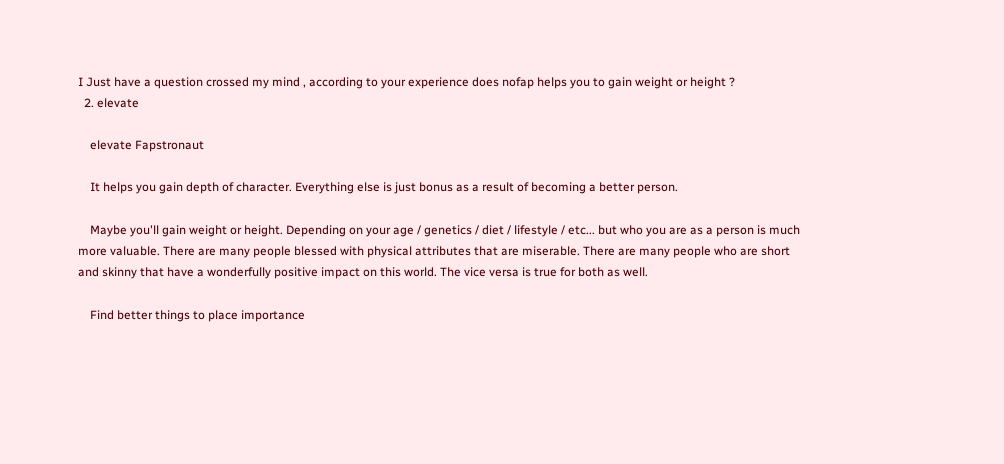I Just have a question crossed my mind , according to your experience does nofap helps you to gain weight or height ?
  2. elevate

    elevate Fapstronaut

    It helps you gain depth of character. Everything else is just bonus as a result of becoming a better person.

    Maybe you'll gain weight or height. Depending on your age / genetics / diet / lifestyle / etc... but who you are as a person is much more valuable. There are many people blessed with physical attributes that are miserable. There are many people who are short and skinny that have a wonderfully positive impact on this world. The vice versa is true for both as well.

    Find better things to place importance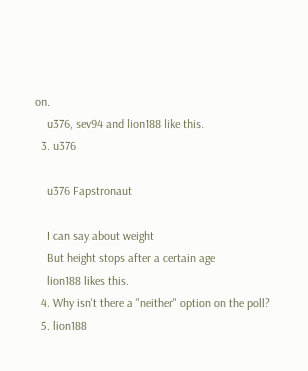on.
    u376, sev94 and lion188 like this.
  3. u376

    u376 Fapstronaut

    I can say about weight
    But height stops after a certain age
    lion188 likes this.
  4. Why isn't there a "neither" option on the poll?
  5. lion188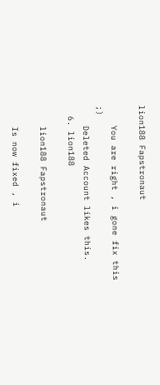lion188 Fapstronaut

    You are right , i gone fix this ;)
    Deleted Account likes this.
  6. lion188

    lion188 Fapstronaut

    Is now fixed , i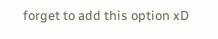forget to add this option xD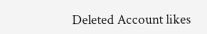Deleted Account likes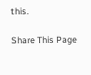this.

Share This Page